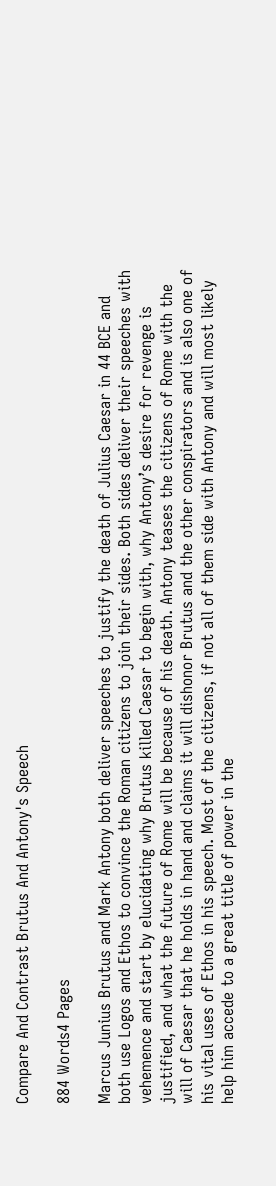Compare And Contrast Brutus And Antony's Speech

884 Words4 Pages

Marcus Junius Brutus and Mark Antony both deliver speeches to justify the death of Julius Caesar in 44 BCE and both use Logos and Ethos to convince the Roman citizens to join their sides. Both sides deliver their speeches with vehemence and start by elucidating why Brutus killed Caesar to begin with, why Antony’s desire for revenge is justified, and what the future of Rome will be because of his death. Antony teases the citizens of Rome with the will of Caesar that he holds in hand and claims it will dishonor Brutus and the other conspirators and is also one of his vital uses of Ethos in his speech. Most of the citizens, if not all of them side with Antony and will most likely help him accede to a great title of power in the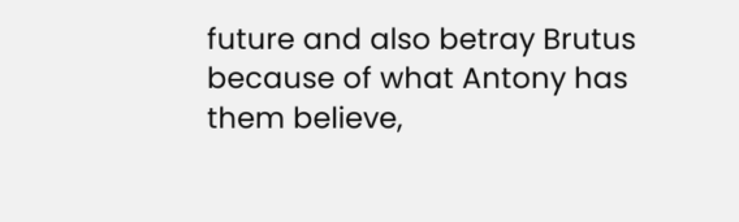future and also betray Brutus because of what Antony has them believe,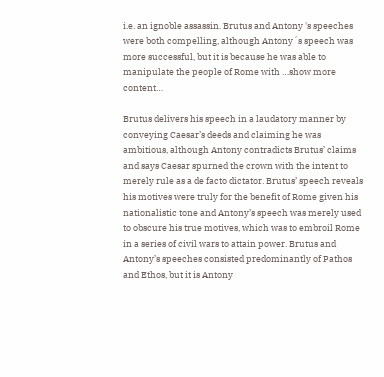i.e. an ignoble assassin. Brutus and Antony 's speeches were both compelling, although Antony´s speech was more successful, but it is because he was able to manipulate the people of Rome with …show more content…

Brutus delivers his speech in a laudatory manner by conveying Caesar’s deeds and claiming he was ambitious, although Antony contradicts Brutus’ claims and says Caesar spurned the crown with the intent to merely rule as a de facto dictator. Brutus’ speech reveals his motives were truly for the benefit of Rome given his nationalistic tone and Antony’s speech was merely used to obscure his true motives, which was to embroil Rome in a series of civil wars to attain power. Brutus and Antony’s speeches consisted predominantly of Pathos and Ethos, but it is Antony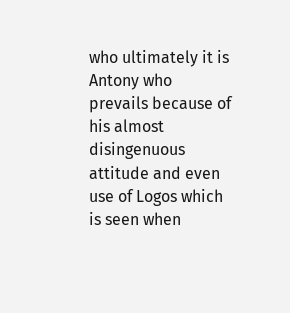who ultimately it is Antony who prevails because of his almost disingenuous attitude and even use of Logos which is seen when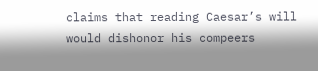claims that reading Caesar’s will would dishonor his compeers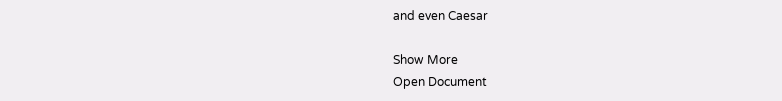and even Caesar

Show More
Open Document